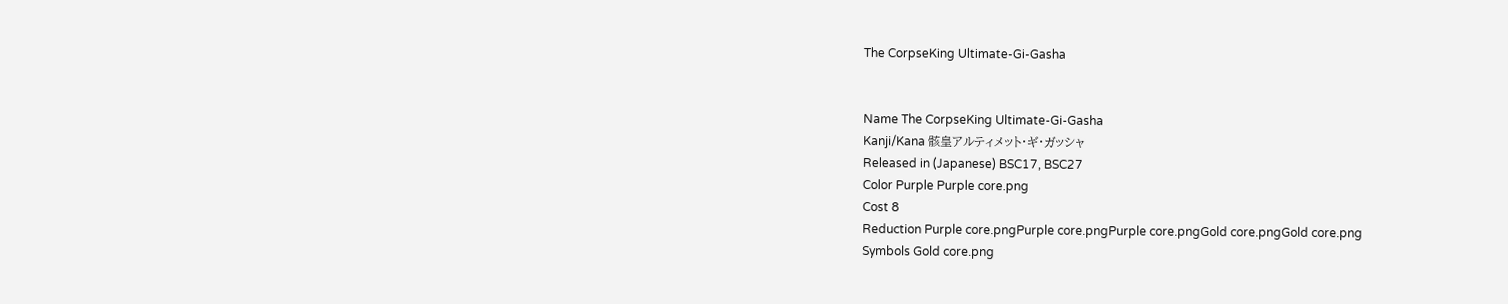The CorpseKing Ultimate-Gi-Gasha


Name The CorpseKing Ultimate-Gi-Gasha
Kanji/Kana 骸皇アルティメット・ギ・ガッシャ
Released in (Japanese) BSC17, BSC27
Color Purple Purple core.png
Cost 8
Reduction Purple core.pngPurple core.pngPurple core.pngGold core.pngGold core.png
Symbols Gold core.png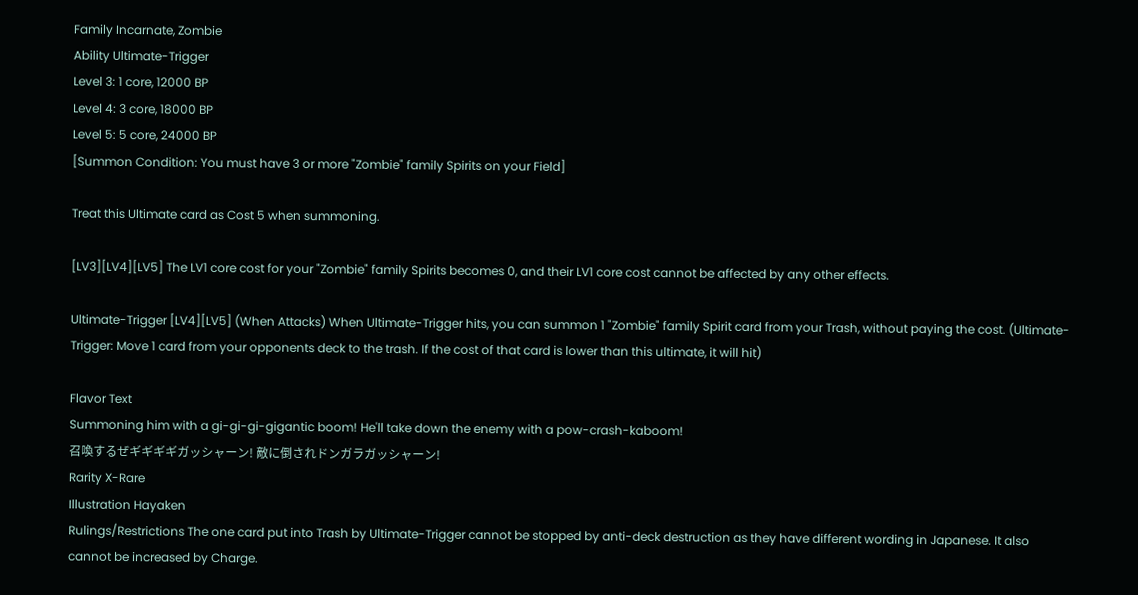Family Incarnate, Zombie
Ability Ultimate-Trigger
Level 3: 1 core, 12000 BP
Level 4: 3 core, 18000 BP
Level 5: 5 core, 24000 BP
[Summon Condition: You must have 3 or more "Zombie" family Spirits on your Field]

Treat this Ultimate card as Cost 5 when summoning.

[LV3][LV4][LV5] The LV1 core cost for your "Zombie" family Spirits becomes 0, and their LV1 core cost cannot be affected by any other effects.

Ultimate-Trigger [LV4][LV5] (When Attacks) When Ultimate-Trigger hits, you can summon 1 "Zombie" family Spirit card from your Trash, without paying the cost. (Ultimate-Trigger: Move 1 card from your opponents deck to the trash. If the cost of that card is lower than this ultimate, it will hit)

Flavor Text
Summoning him with a gi-gi-gi-gigantic boom! He'll take down the enemy with a pow-crash-kaboom!
召喚するぜギギギギガッシャーン! 敵に倒されドンガラガッシャーン!
Rarity X-Rare
Illustration Hayaken
Rulings/Restrictions The one card put into Trash by Ultimate-Trigger cannot be stopped by anti-deck destruction as they have different wording in Japanese. It also cannot be increased by Charge.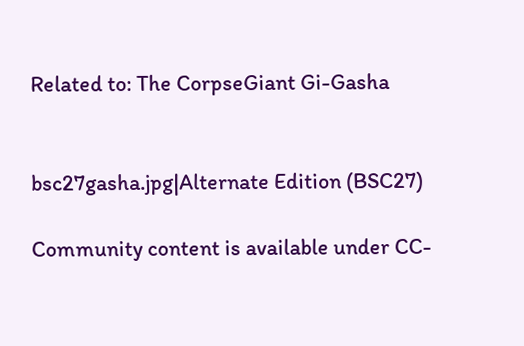Related to: The CorpseGiant Gi-Gasha


bsc27gasha.jpg|Alternate Edition (BSC27)

Community content is available under CC-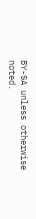BY-SA unless otherwise noted.